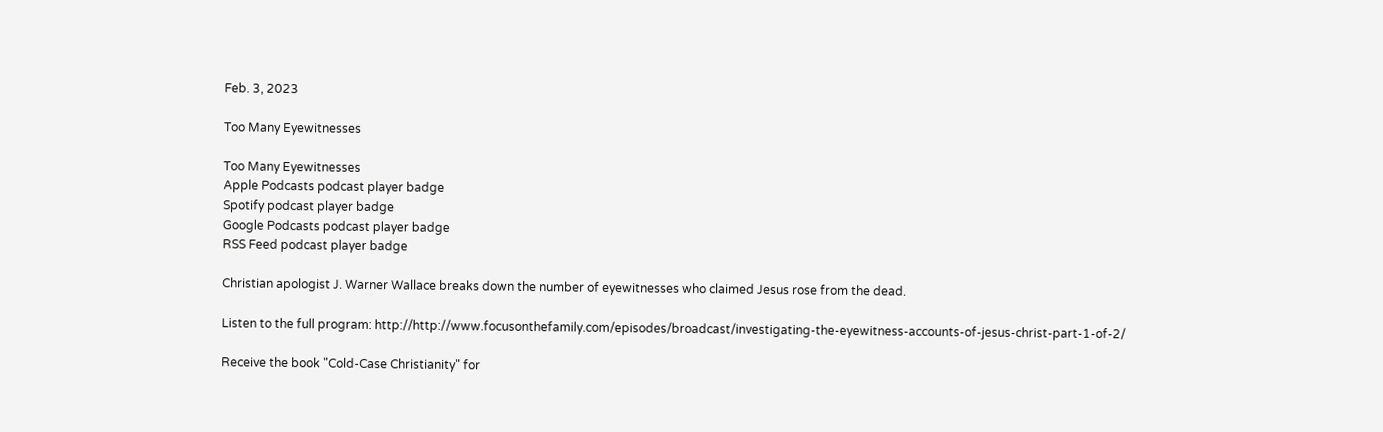Feb. 3, 2023

Too Many Eyewitnesses

Too Many Eyewitnesses
Apple Podcasts podcast player badge
Spotify podcast player badge
Google Podcasts podcast player badge
RSS Feed podcast player badge

Christian apologist J. Warner Wallace breaks down the number of eyewitnesses who claimed Jesus rose from the dead.

Listen to the full program: http://http://www.focusonthefamily.com/episodes/broadcast/investigating-the-eyewitness-accounts-of-jesus-christ-part-1-of-2/

Receive the book "Cold-Case Christianity" for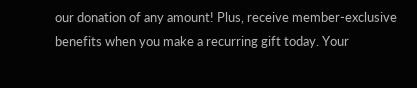our donation of any amount! Plus, receive member-exclusive benefits when you make a recurring gift today. Your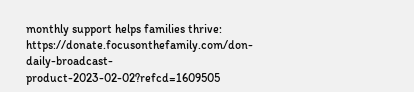monthly support helps families thrive: https://donate.focusonthefamily.com/don-daily-broadcast-product-2023-02-02?refcd=1609505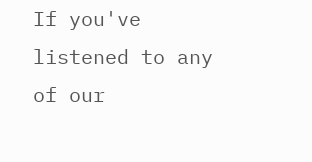If you've listened to any of our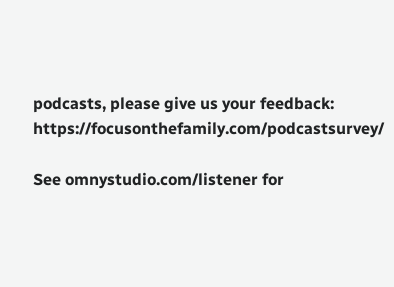podcasts, please give us your feedback: https://focusonthefamily.com/podcastsurvey/

See omnystudio.com/listener for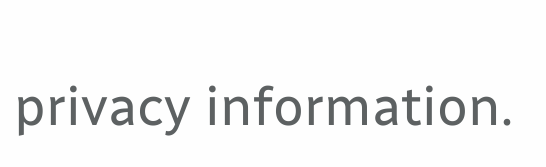privacy information.